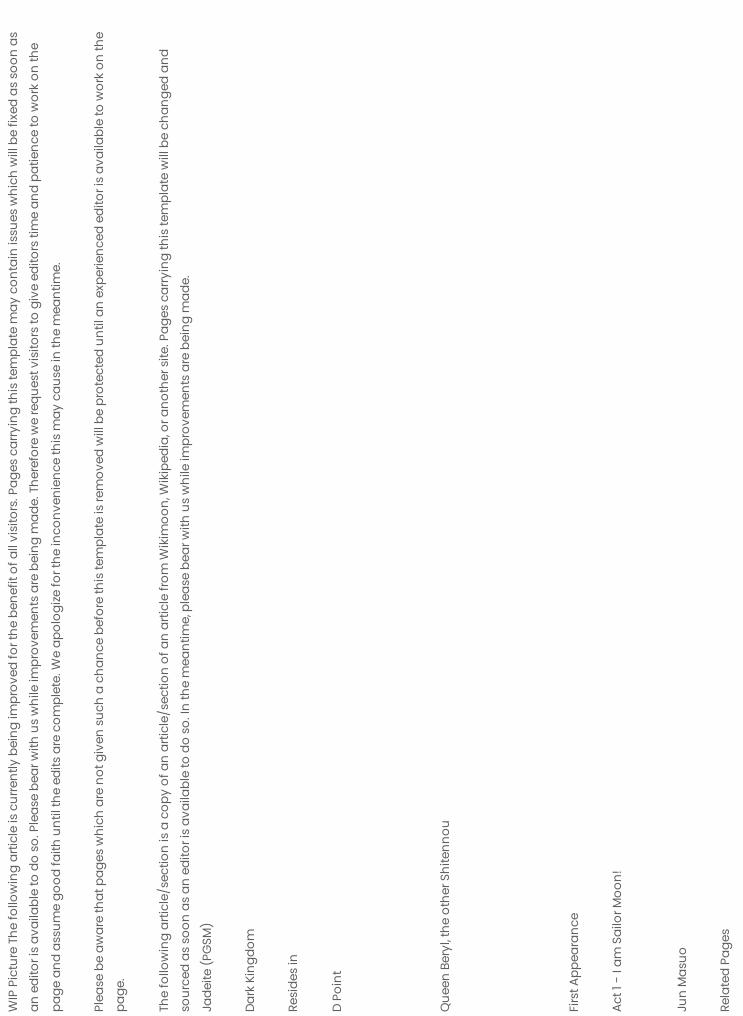WIP Picture The following article is currently being improved for the benefit of all visitors. Pages carrying this template may contain issues which will be fixed as soon as an editor is available to do so. Please bear with us while improvements are being made. Therefore we request visitors to give editors time and patience to work on the page and assume good faith until the edits are complete. We apologize for the inconvenience this may cause in the meantime.

Please be aware that pages which are not given such a chance before this template is removed will be protected until an experienced editor is available to work on the page.

The following article/section is a copy of an article/section of an article from Wikimoon, Wikipedia, or another site. Pages carrying this template will be changed and sourced as soon as an editor is available to do so. In the meantime, please bear with us while improvements are being made.
Jadeite (PGSM)

Dark Kingdom

Resides in

D Point




Queen Beryl, the other Shitennou





First Appearance

Act 1 - I am Sailor Moon!


Jun Masuo

Related Pages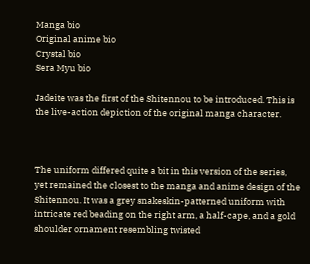Manga bio
Original anime bio
Crystal bio
Sera Myu bio

Jadeite was the first of the Shitennou to be introduced. This is the live-action depiction of the original manga character.



The uniform differed quite a bit in this version of the series, yet remained the closest to the manga and anime design of the Shitennou. It was a grey snakeskin-patterned uniform with intricate red beading on the right arm, a half-cape, and a gold shoulder ornament resembling twisted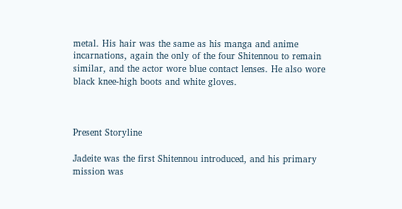metal. His hair was the same as his manga and anime incarnations, again the only of the four Shitennou to remain similar, and the actor wore blue contact lenses. He also wore black knee-high boots and white gloves.



Present Storyline

Jadeite was the first Shitennou introduced, and his primary mission was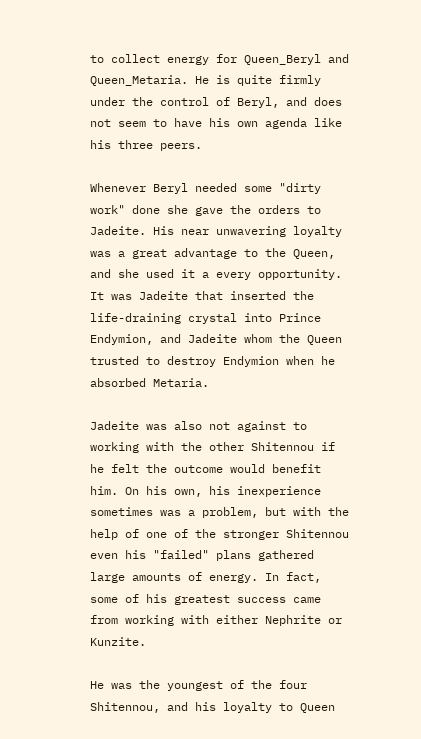to collect energy for Queen_Beryl and Queen_Metaria. He is quite firmly under the control of Beryl, and does not seem to have his own agenda like his three peers.

Whenever Beryl needed some "dirty work" done she gave the orders to Jadeite. His near unwavering loyalty was a great advantage to the Queen, and she used it a every opportunity. It was Jadeite that inserted the life-draining crystal into Prince Endymion, and Jadeite whom the Queen trusted to destroy Endymion when he absorbed Metaria.

Jadeite was also not against to working with the other Shitennou if he felt the outcome would benefit him. On his own, his inexperience sometimes was a problem, but with the help of one of the stronger Shitennou even his "failed" plans gathered large amounts of energy. In fact, some of his greatest success came from working with either Nephrite or Kunzite.

He was the youngest of the four Shitennou, and his loyalty to Queen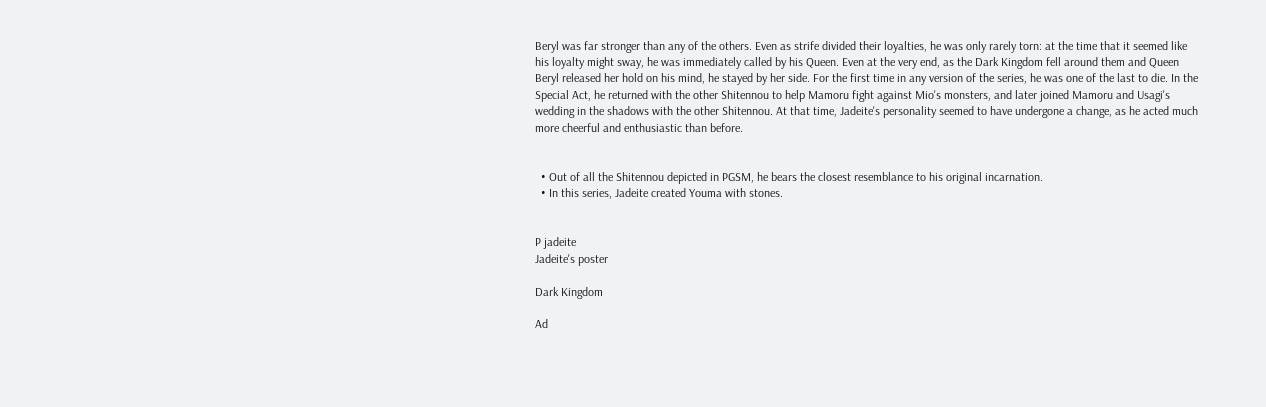Beryl was far stronger than any of the others. Even as strife divided their loyalties, he was only rarely torn: at the time that it seemed like his loyalty might sway, he was immediately called by his Queen. Even at the very end, as the Dark Kingdom fell around them and Queen Beryl released her hold on his mind, he stayed by her side. For the first time in any version of the series, he was one of the last to die. In the Special Act, he returned with the other Shitennou to help Mamoru fight against Mio's monsters, and later joined Mamoru and Usagi's wedding in the shadows with the other Shitennou. At that time, Jadeite's personality seemed to have undergone a change, as he acted much more cheerful and enthusiastic than before.


  • Out of all the Shitennou depicted in PGSM, he bears the closest resemblance to his original incarnation.
  • In this series, Jadeite created Youma with stones.


P jadeite
Jadeite's poster

Dark Kingdom

Ad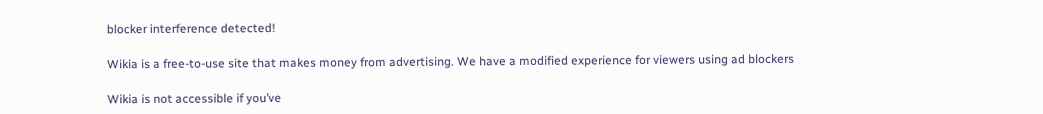blocker interference detected!

Wikia is a free-to-use site that makes money from advertising. We have a modified experience for viewers using ad blockers

Wikia is not accessible if you’ve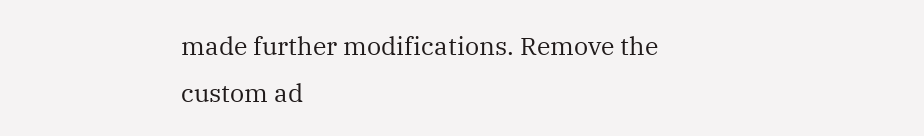made further modifications. Remove the custom ad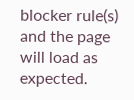blocker rule(s) and the page will load as expected.